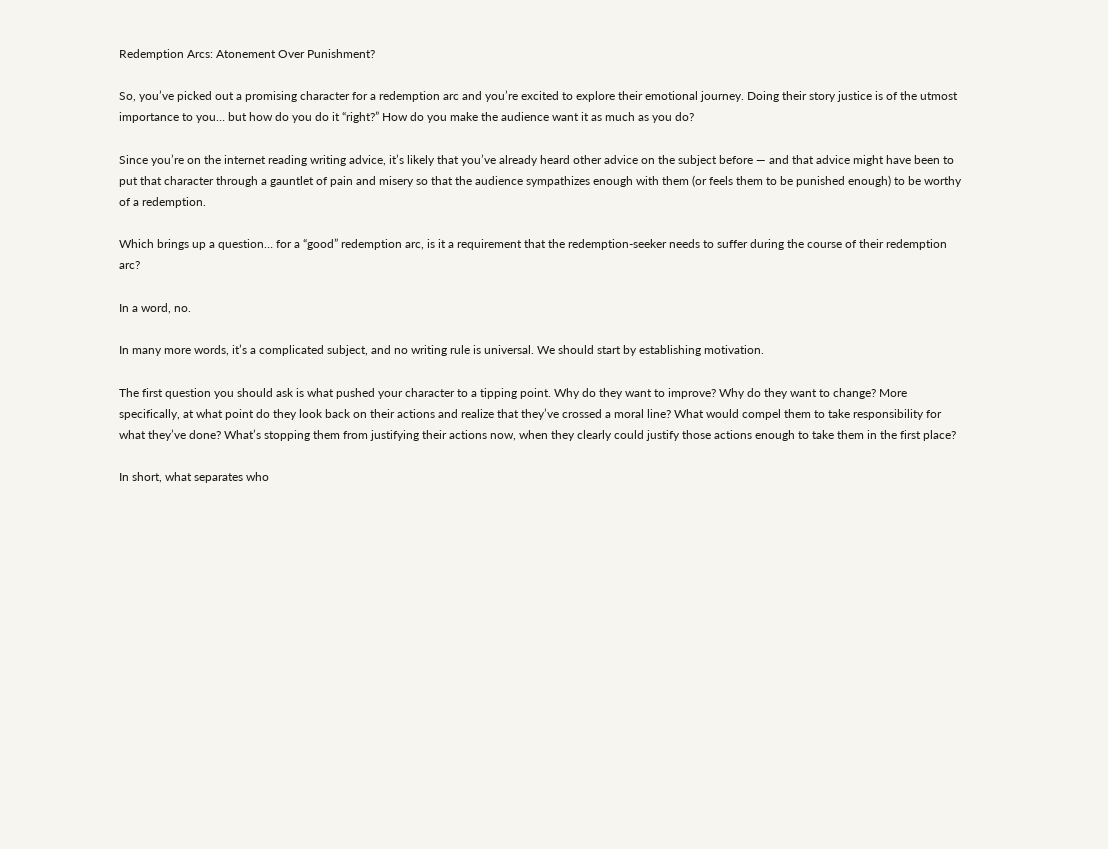Redemption Arcs: Atonement Over Punishment?

So, you’ve picked out a promising character for a redemption arc and you’re excited to explore their emotional journey. Doing their story justice is of the utmost importance to you… but how do you do it “right?” How do you make the audience want it as much as you do?

Since you’re on the internet reading writing advice, it’s likely that you’ve already heard other advice on the subject before — and that advice might have been to put that character through a gauntlet of pain and misery so that the audience sympathizes enough with them (or feels them to be punished enough) to be worthy of a redemption.

Which brings up a question… for a “good” redemption arc, is it a requirement that the redemption-seeker needs to suffer during the course of their redemption arc?

In a word, no.

In many more words, it’s a complicated subject, and no writing rule is universal. We should start by establishing motivation.

The first question you should ask is what pushed your character to a tipping point. Why do they want to improve? Why do they want to change? More specifically, at what point do they look back on their actions and realize that they’ve crossed a moral line? What would compel them to take responsibility for what they’ve done? What’s stopping them from justifying their actions now, when they clearly could justify those actions enough to take them in the first place?

In short, what separates who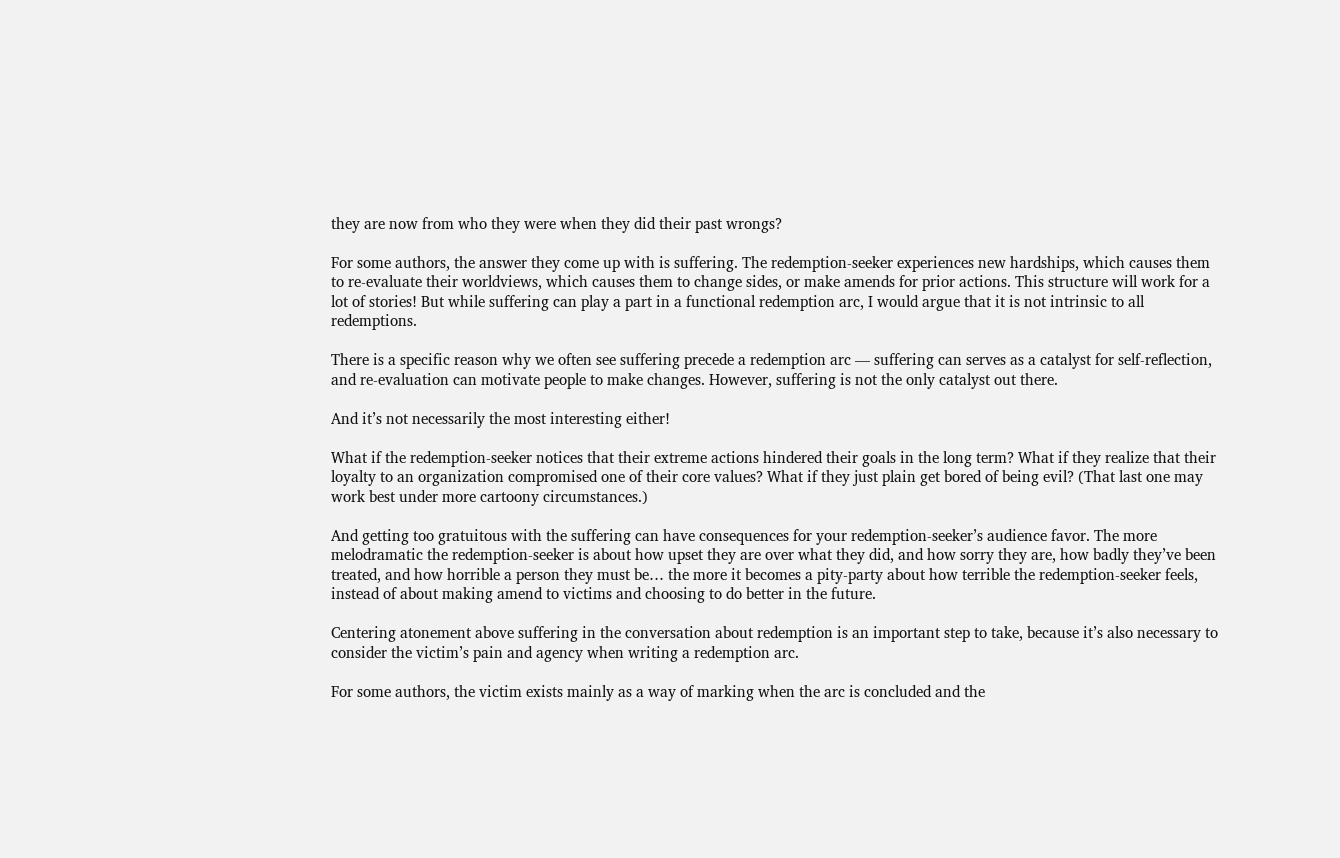they are now from who they were when they did their past wrongs?

For some authors, the answer they come up with is suffering. The redemption-seeker experiences new hardships, which causes them to re-evaluate their worldviews, which causes them to change sides, or make amends for prior actions. This structure will work for a lot of stories! But while suffering can play a part in a functional redemption arc, I would argue that it is not intrinsic to all redemptions.

There is a specific reason why we often see suffering precede a redemption arc — suffering can serves as a catalyst for self-reflection, and re-evaluation can motivate people to make changes. However, suffering is not the only catalyst out there.

And it’s not necessarily the most interesting either!

What if the redemption-seeker notices that their extreme actions hindered their goals in the long term? What if they realize that their loyalty to an organization compromised one of their core values? What if they just plain get bored of being evil? (That last one may work best under more cartoony circumstances.)

And getting too gratuitous with the suffering can have consequences for your redemption-seeker’s audience favor. The more melodramatic the redemption-seeker is about how upset they are over what they did, and how sorry they are, how badly they’ve been treated, and how horrible a person they must be… the more it becomes a pity-party about how terrible the redemption-seeker feels, instead of about making amend to victims and choosing to do better in the future.

Centering atonement above suffering in the conversation about redemption is an important step to take, because it’s also necessary to consider the victim’s pain and agency when writing a redemption arc.

For some authors, the victim exists mainly as a way of marking when the arc is concluded and the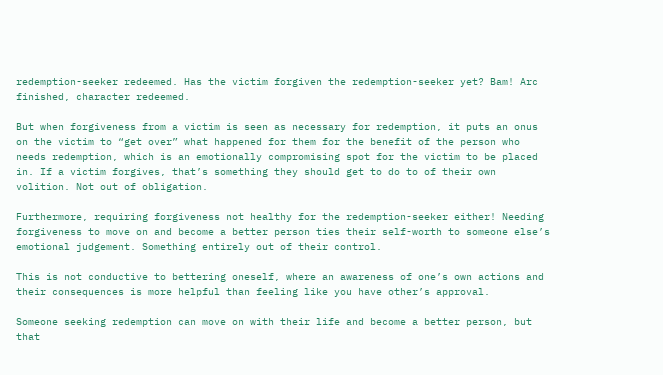redemption-seeker redeemed. Has the victim forgiven the redemption-seeker yet? Bam! Arc finished, character redeemed.

But when forgiveness from a victim is seen as necessary for redemption, it puts an onus on the victim to “get over” what happened for them for the benefit of the person who needs redemption, which is an emotionally compromising spot for the victim to be placed in. If a victim forgives, that’s something they should get to do to of their own volition. Not out of obligation.

Furthermore, requiring forgiveness not healthy for the redemption-seeker either! Needing forgiveness to move on and become a better person ties their self-worth to someone else’s emotional judgement. Something entirely out of their control.

This is not conductive to bettering oneself, where an awareness of one’s own actions and their consequences is more helpful than feeling like you have other’s approval.

Someone seeking redemption can move on with their life and become a better person, but that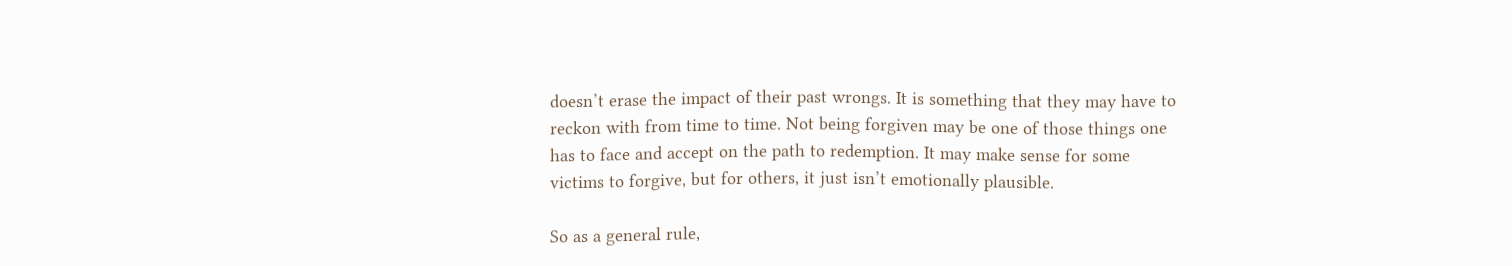doesn’t erase the impact of their past wrongs. It is something that they may have to reckon with from time to time. Not being forgiven may be one of those things one has to face and accept on the path to redemption. It may make sense for some victims to forgive, but for others, it just isn’t emotionally plausible.

So as a general rule,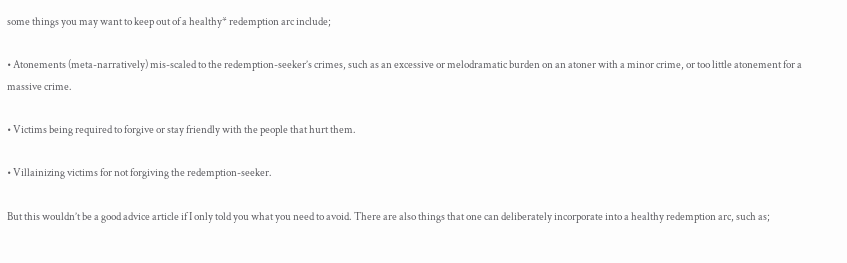some things you may want to keep out of a healthy* redemption arc include;

• Atonements (meta-narratively) mis-scaled to the redemption-seeker’s crimes, such as an excessive or melodramatic burden on an atoner with a minor crime, or too little atonement for a massive crime.

• Victims being required to forgive or stay friendly with the people that hurt them.

• Villainizing victims for not forgiving the redemption-seeker.

But this wouldn’t be a good advice article if I only told you what you need to avoid. There are also things that one can deliberately incorporate into a healthy redemption arc, such as;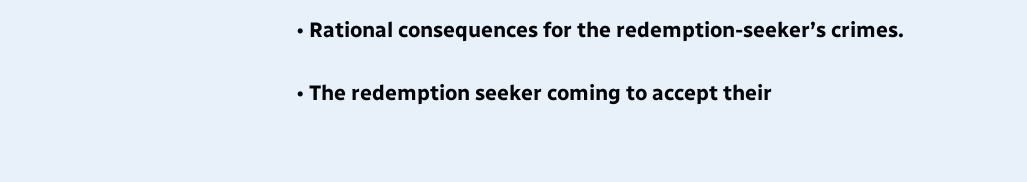• Rational consequences for the redemption-seeker’s crimes.

• The redemption seeker coming to accept their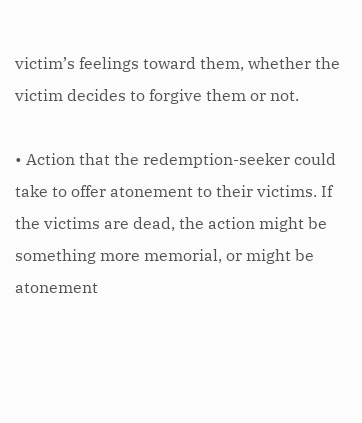victim’s feelings toward them, whether the victim decides to forgive them or not.

• Action that the redemption-seeker could take to offer atonement to their victims. If the victims are dead, the action might be something more memorial, or might be atonement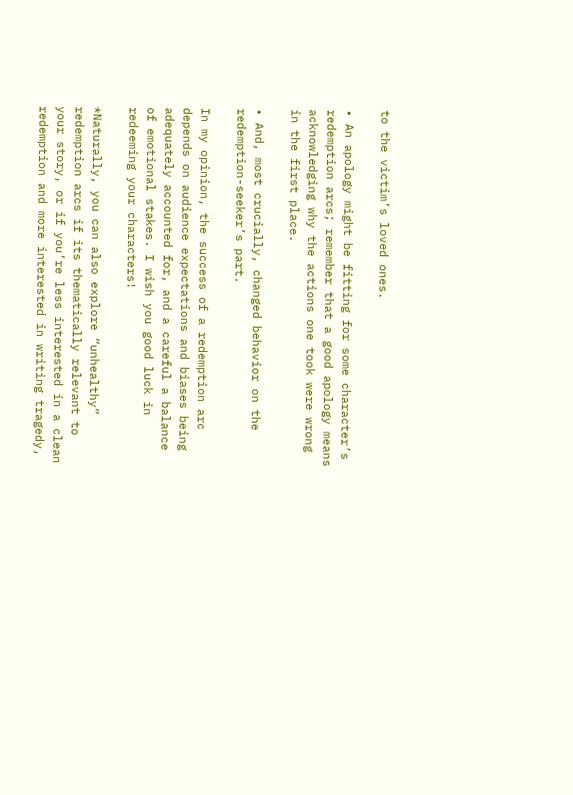to the victim’s loved ones.

• An apology might be fitting for some character’s redemption arcs; remember that a good apology means acknowledging why the actions one took were wrong in the first place.

• And, most crucially, changed behavior on the redemption-seeker’s part.

In my opinion, the success of a redemption arc depends on audience expectations and biases being adequately accounted for, and a careful a balance of emotional stakes. I wish you good luck in redeeming your characters!

*Naturally, you can also explore “unhealthy” redemption arcs if its thematically relevant to your story, or if you’re less interested in a clean redemption and more interested in writing tragedy,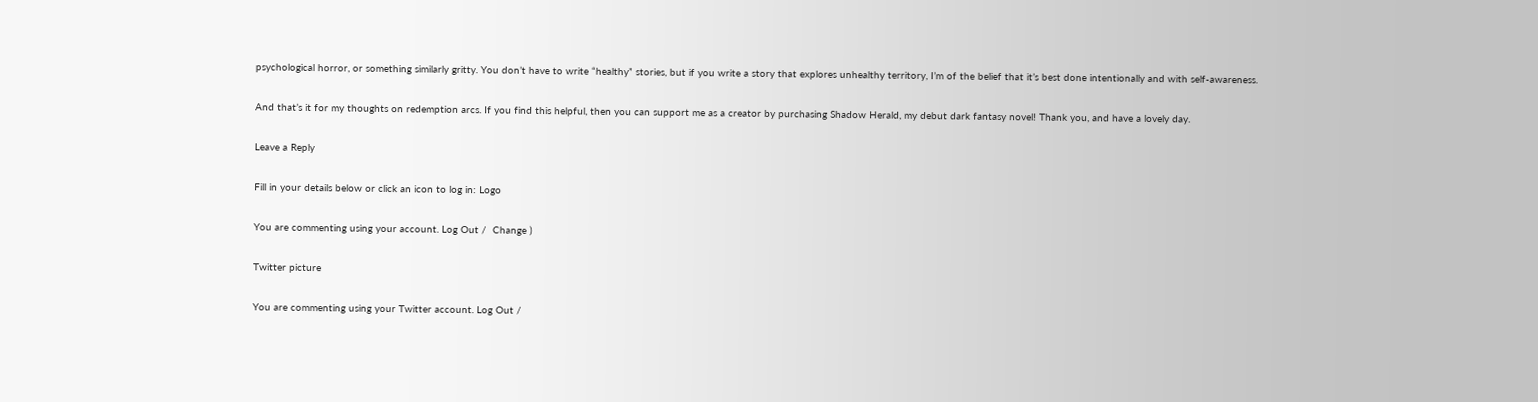psychological horror, or something similarly gritty. You don’t have to write “healthy” stories, but if you write a story that explores unhealthy territory, I’m of the belief that it’s best done intentionally and with self-awareness.

And that’s it for my thoughts on redemption arcs. If you find this helpful, then you can support me as a creator by purchasing Shadow Herald, my debut dark fantasy novel! Thank you, and have a lovely day.

Leave a Reply

Fill in your details below or click an icon to log in: Logo

You are commenting using your account. Log Out /  Change )

Twitter picture

You are commenting using your Twitter account. Log Out /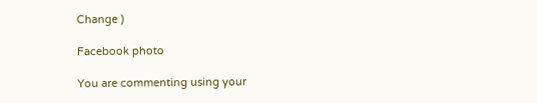Change )

Facebook photo

You are commenting using your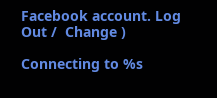Facebook account. Log Out /  Change )

Connecting to %s